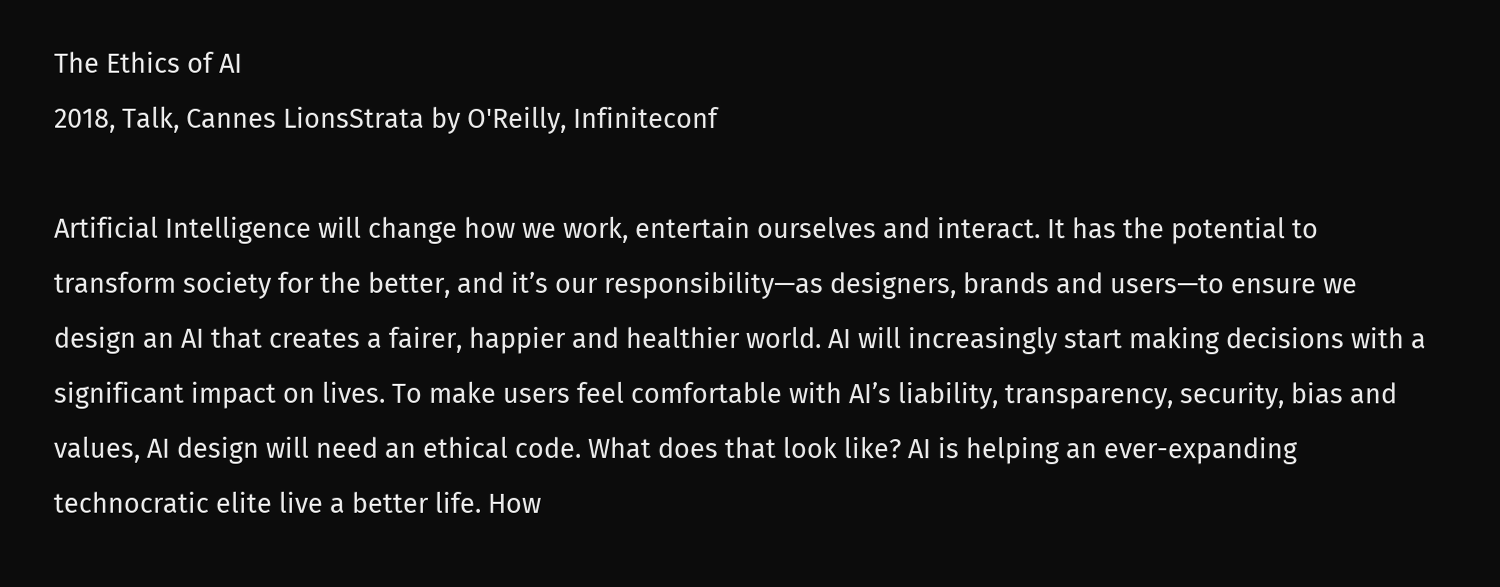The Ethics of AI
2018, Talk, Cannes LionsStrata by O'Reilly, Infiniteconf

Artificial Intelligence will change how we work, entertain ourselves and interact. It has the potential to transform society for the better, and it’s our responsibility—as designers, brands and users—to ensure we design an AI that creates a fairer, happier and healthier world. AI will increasingly start making decisions with a significant impact on lives. To make users feel comfortable with AI’s liability, transparency, security, bias and values, AI design will need an ethical code. What does that look like? AI is helping an ever-expanding technocratic elite live a better life. How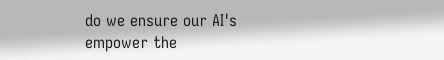do we ensure our AI's empower the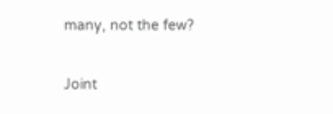many, not the few?

Joint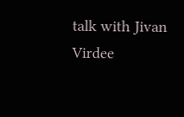talk with Jivan Virdee